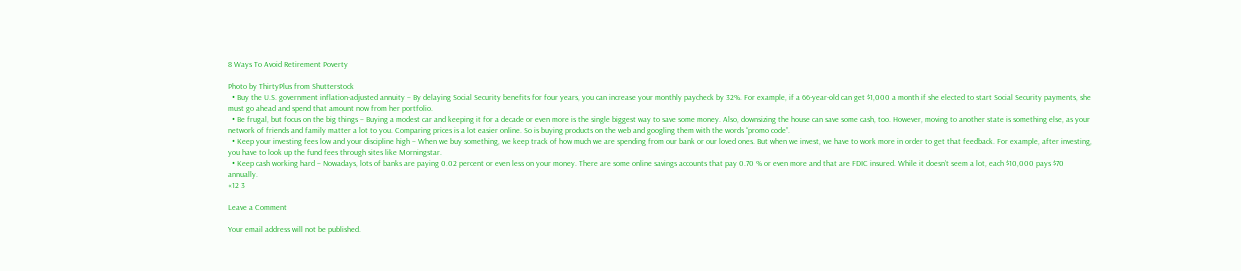8 Ways To Avoid Retirement Poverty

Photo by ThirtyPlus from Shutterstock
  • Buy the U.S. government inflation-adjusted annuity – By delaying Social Security benefits for four years, you can increase your monthly paycheck by 32%. For example, if a 66-year-old can get $1,000 a month if she elected to start Social Security payments, she must go ahead and spend that amount now from her portfolio.
  • Be frugal, but focus on the big things – Buying a modest car and keeping it for a decade or even more is the single biggest way to save some money. Also, downsizing the house can save some cash, too. However, moving to another state is something else, as your network of friends and family matter a lot to you. Comparing prices is a lot easier online. So is buying products on the web and googling them with the words “promo code”.
  • Keep your investing fees low and your discipline high – When we buy something, we keep track of how much we are spending from our bank or our loved ones. But when we invest, we have to work more in order to get that feedback. For example, after investing, you have to look up the fund fees through sites like Morningstar.
  • Keep cash working hard – Nowadays, lots of banks are paying 0.02 percent or even less on your money. There are some online savings accounts that pay 0.70 % or even more and that are FDIC insured. While it doesn’t seem a lot, each $10,000 pays $70 annually.
«12 3

Leave a Comment

Your email address will not be published.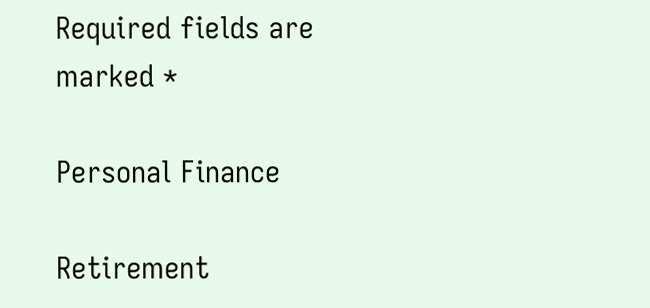Required fields are marked *

Personal Finance

Retirement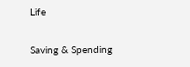Life

Saving & Spending